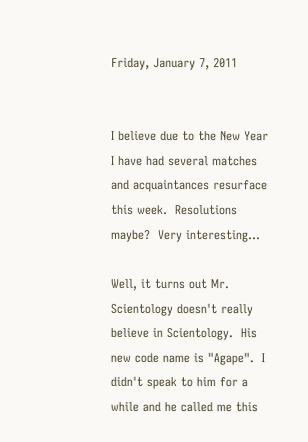Friday, January 7, 2011


I believe due to the New Year I have had several matches and acquaintances resurface this week.  Resolutions maybe?  Very interesting...

Well, it turns out Mr. Scientology doesn't really believe in Scientology.  His new code name is "Agape".  I didn't speak to him for a while and he called me this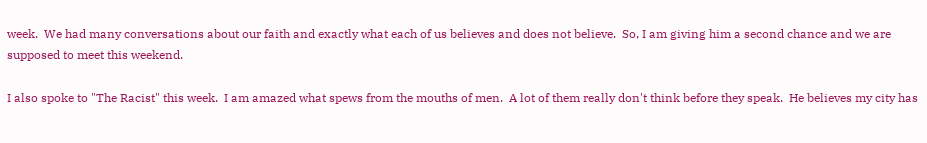week.  We had many conversations about our faith and exactly what each of us believes and does not believe.  So, I am giving him a second chance and we are supposed to meet this weekend.

I also spoke to "The Racist" this week.  I am amazed what spews from the mouths of men.  A lot of them really don't think before they speak.  He believes my city has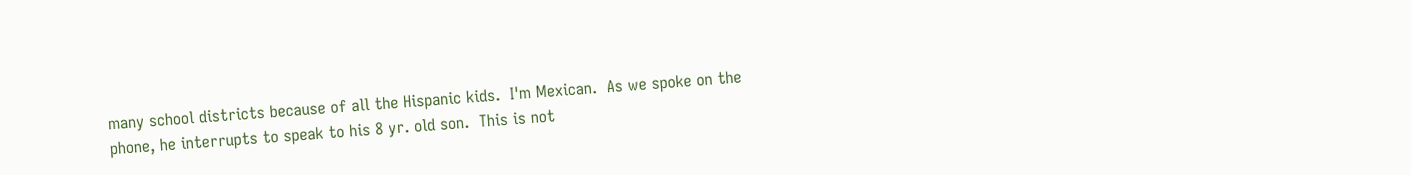many school districts because of all the Hispanic kids.  I'm Mexican.  As we spoke on the phone, he interrupts to speak to his 8 yr. old son.  This is not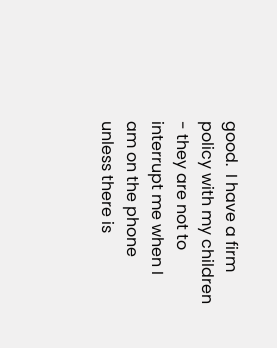good.  I have a firm policy with my children - they are not to interrupt me when I am on the phone unless there is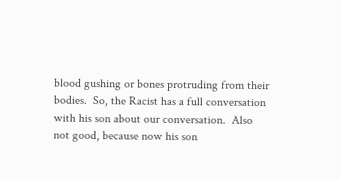blood gushing or bones protruding from their bodies.  So, the Racist has a full conversation with his son about our conversation.  Also not good, because now his son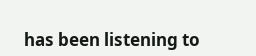has been listening to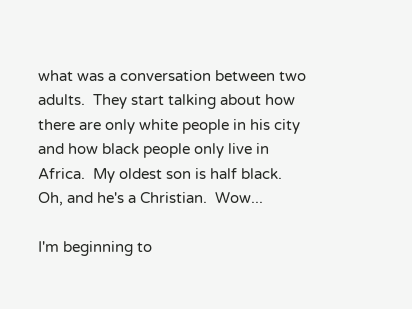what was a conversation between two adults.  They start talking about how there are only white people in his city and how black people only live in Africa.  My oldest son is half black.  Oh, and he's a Christian.  Wow...

I'm beginning to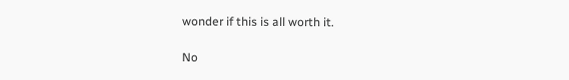wonder if this is all worth it.

No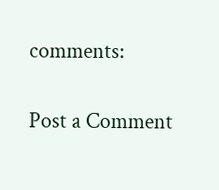comments:

Post a Comment